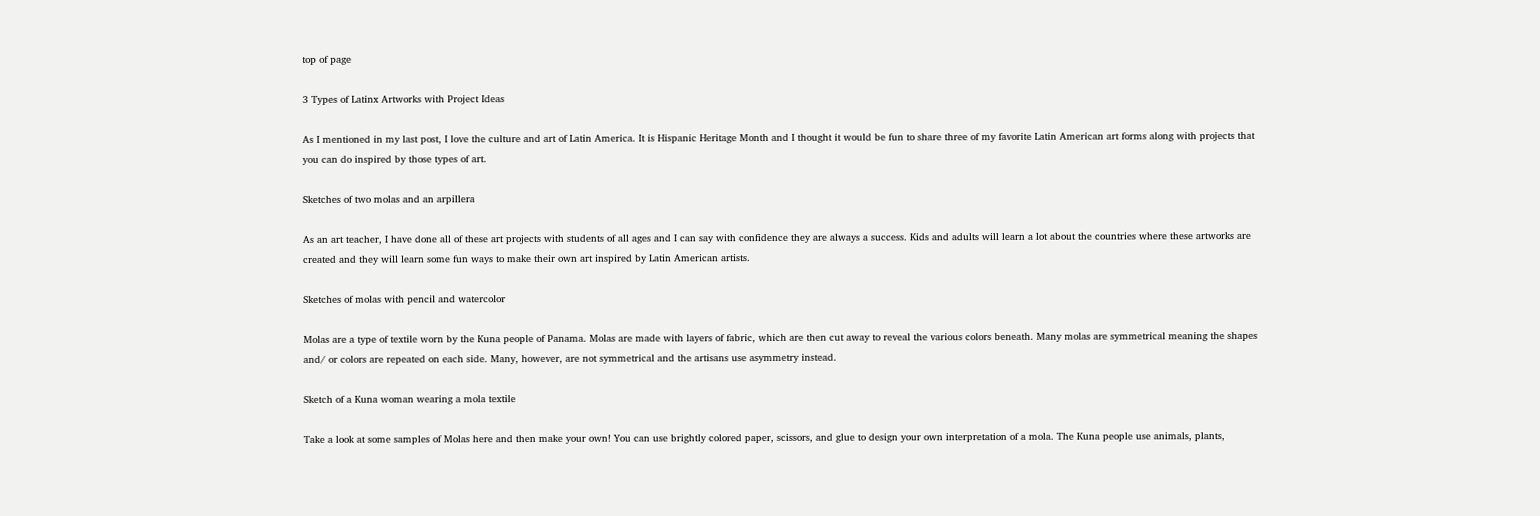top of page

3 Types of Latinx Artworks with Project Ideas

As I mentioned in my last post, I love the culture and art of Latin America. It is Hispanic Heritage Month and I thought it would be fun to share three of my favorite Latin American art forms along with projects that you can do inspired by those types of art.

Sketches of two molas and an arpillera

As an art teacher, I have done all of these art projects with students of all ages and I can say with confidence they are always a success. Kids and adults will learn a lot about the countries where these artworks are created and they will learn some fun ways to make their own art inspired by Latin American artists.

Sketches of molas with pencil and watercolor

Molas are a type of textile worn by the Kuna people of Panama. Molas are made with layers of fabric, which are then cut away to reveal the various colors beneath. Many molas are symmetrical meaning the shapes and/ or colors are repeated on each side. Many, however, are not symmetrical and the artisans use asymmetry instead.

Sketch of a Kuna woman wearing a mola textile

Take a look at some samples of Molas here and then make your own! You can use brightly colored paper, scissors, and glue to design your own interpretation of a mola. The Kuna people use animals, plants,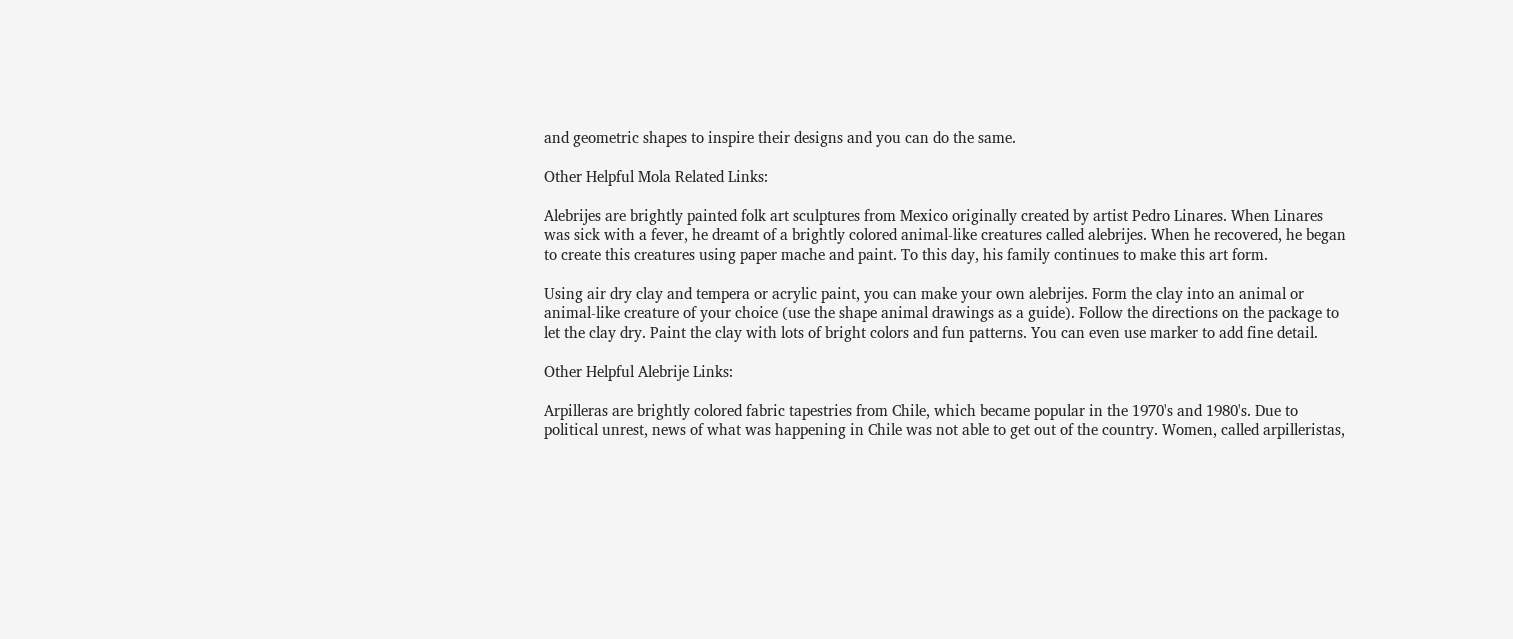and geometric shapes to inspire their designs and you can do the same.

Other Helpful Mola Related Links:

Alebrijes are brightly painted folk art sculptures from Mexico originally created by artist Pedro Linares. When Linares was sick with a fever, he dreamt of a brightly colored animal-like creatures called alebrijes. When he recovered, he began to create this creatures using paper mache and paint. To this day, his family continues to make this art form.

Using air dry clay and tempera or acrylic paint, you can make your own alebrijes. Form the clay into an animal or animal-like creature of your choice (use the shape animal drawings as a guide). Follow the directions on the package to let the clay dry. Paint the clay with lots of bright colors and fun patterns. You can even use marker to add fine detail.

Other Helpful Alebrije Links:

Arpilleras are brightly colored fabric tapestries from Chile, which became popular in the 1970's and 1980's. Due to political unrest, news of what was happening in Chile was not able to get out of the country. Women, called arpilleristas,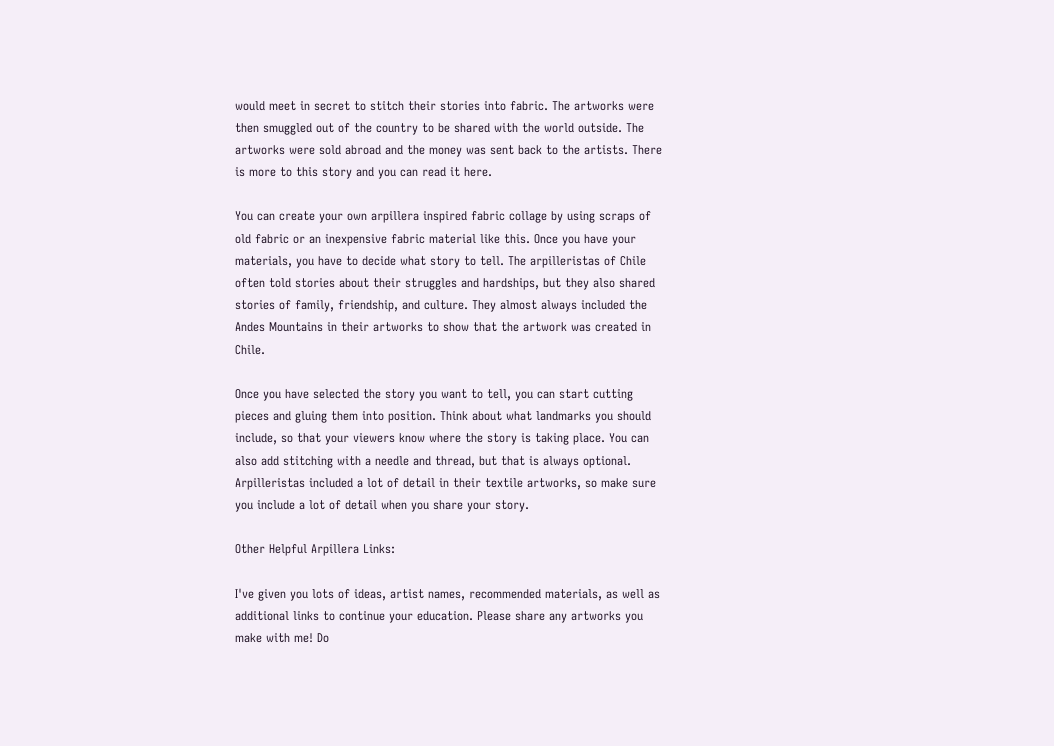would meet in secret to stitch their stories into fabric. The artworks were then smuggled out of the country to be shared with the world outside. The artworks were sold abroad and the money was sent back to the artists. There is more to this story and you can read it here.

You can create your own arpillera inspired fabric collage by using scraps of old fabric or an inexpensive fabric material like this. Once you have your materials, you have to decide what story to tell. The arpilleristas of Chile often told stories about their struggles and hardships, but they also shared stories of family, friendship, and culture. They almost always included the Andes Mountains in their artworks to show that the artwork was created in Chile.

Once you have selected the story you want to tell, you can start cutting pieces and gluing them into position. Think about what landmarks you should include, so that your viewers know where the story is taking place. You can also add stitching with a needle and thread, but that is always optional. Arpilleristas included a lot of detail in their textile artworks, so make sure you include a lot of detail when you share your story.

Other Helpful Arpillera Links:

I've given you lots of ideas, artist names, recommended materials, as well as additional links to continue your education. Please share any artworks you make with me! Do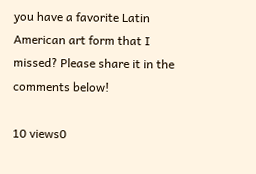you have a favorite Latin American art form that I missed? Please share it in the comments below!

10 views0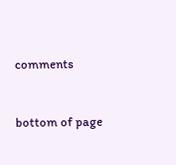comments


bottom of page